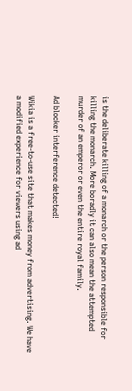is the deliberate killing of a monarch or the person responsible for killing the monarch. More boradly it can also mean the attempted murder of an emperor or even the entire royal family.

Ad blocker interference detected!

Wikia is a free-to-use site that makes money from advertising. We have a modified experience for viewers using ad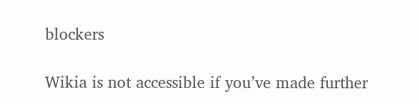blockers

Wikia is not accessible if you’ve made further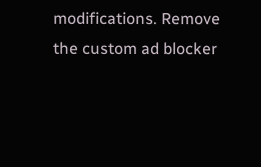modifications. Remove the custom ad blocker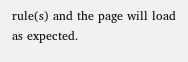rule(s) and the page will load as expected.